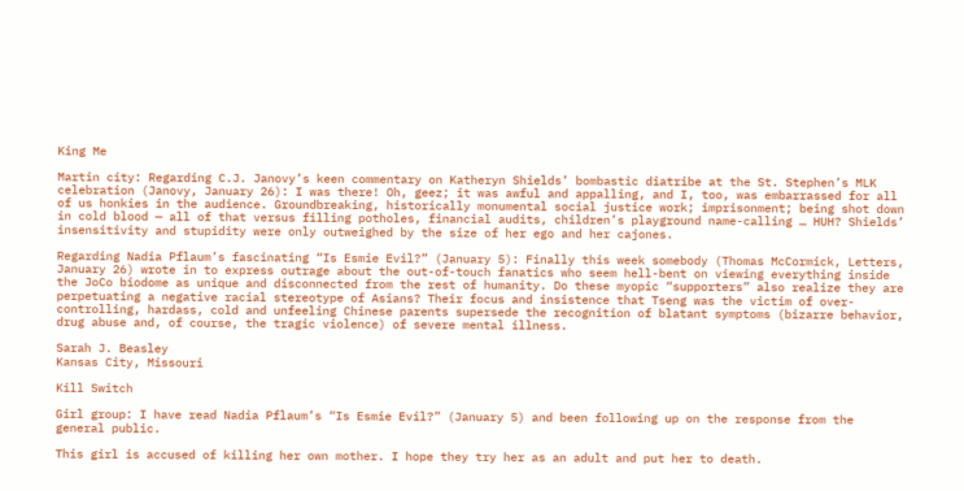King Me

Martin city: Regarding C.J. Janovy’s keen commentary on Katheryn Shields’ bombastic diatribe at the St. Stephen’s MLK celebration (Janovy, January 26): I was there! Oh, geez; it was awful and appalling, and I, too, was embarrassed for all of us honkies in the audience. Groundbreaking, historically monumental social justice work; imprisonment; being shot down in cold blood — all of that versus filling potholes, financial audits, children’s playground name-calling … HUH? Shields’ insensitivity and stupidity were only outweighed by the size of her ego and her cajones.

Regarding Nadia Pflaum’s fascinating “Is Esmie Evil?” (January 5): Finally this week somebody (Thomas McCormick, Letters, January 26) wrote in to express outrage about the out-of-touch fanatics who seem hell-bent on viewing everything inside the JoCo biodome as unique and disconnected from the rest of humanity. Do these myopic “supporters” also realize they are perpetuating a negative racial stereotype of Asians? Their focus and insistence that Tseng was the victim of over-controlling, hardass, cold and unfeeling Chinese parents supersede the recognition of blatant symptoms (bizarre behavior, drug abuse and, of course, the tragic violence) of severe mental illness.

Sarah J. Beasley
Kansas City, Missouri

Kill Switch

Girl group: I have read Nadia Pflaum’s “Is Esmie Evil?” (January 5) and been following up on the response from the general public.

This girl is accused of killing her own mother. I hope they try her as an adult and put her to death.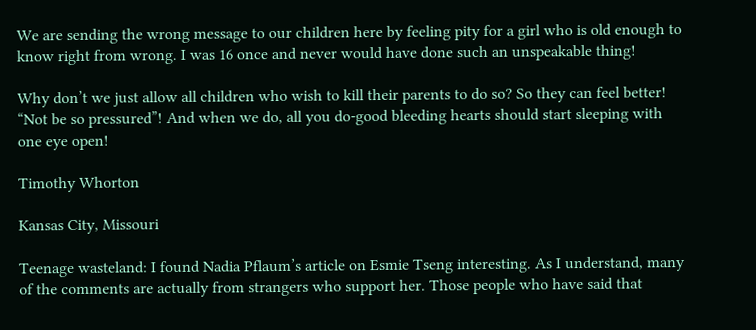We are sending the wrong message to our children here by feeling pity for a girl who is old enough to know right from wrong. I was 16 once and never would have done such an unspeakable thing!

Why don’t we just allow all children who wish to kill their parents to do so? So they can feel better! “Not be so pressured”! And when we do, all you do-good bleeding hearts should start sleeping with one eye open!

Timothy Whorton

Kansas City, Missouri

Teenage wasteland: I found Nadia Pflaum’s article on Esmie Tseng interesting. As I understand, many of the comments are actually from strangers who support her. Those people who have said that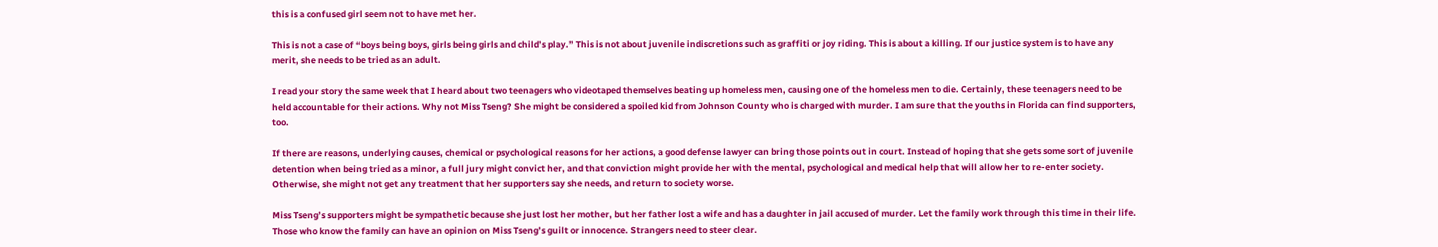this is a confused girl seem not to have met her.

This is not a case of “boys being boys, girls being girls and child’s play.” This is not about juvenile indiscretions such as graffiti or joy riding. This is about a killing. If our justice system is to have any merit, she needs to be tried as an adult.

I read your story the same week that I heard about two teenagers who videotaped themselves beating up homeless men, causing one of the homeless men to die. Certainly, these teenagers need to be held accountable for their actions. Why not Miss Tseng? She might be considered a spoiled kid from Johnson County who is charged with murder. I am sure that the youths in Florida can find supporters, too.

If there are reasons, underlying causes, chemical or psychological reasons for her actions, a good defense lawyer can bring those points out in court. Instead of hoping that she gets some sort of juvenile detention when being tried as a minor, a full jury might convict her, and that conviction might provide her with the mental, psychological and medical help that will allow her to re-enter society. Otherwise, she might not get any treatment that her supporters say she needs, and return to society worse.

Miss Tseng’s supporters might be sympathetic because she just lost her mother, but her father lost a wife and has a daughter in jail accused of murder. Let the family work through this time in their life. Those who know the family can have an opinion on Miss Tseng’s guilt or innocence. Strangers need to steer clear.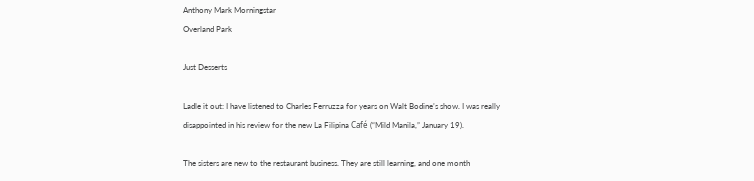Anthony Mark Morningstar
Overland Park

Just Desserts

Ladle it out: I have listened to Charles Ferruzza for years on Walt Bodine’s show. I was really disappointed in his review for the new La Filipina Café (“Mild Manila,” January 19).

The sisters are new to the restaurant business. They are still learning, and one month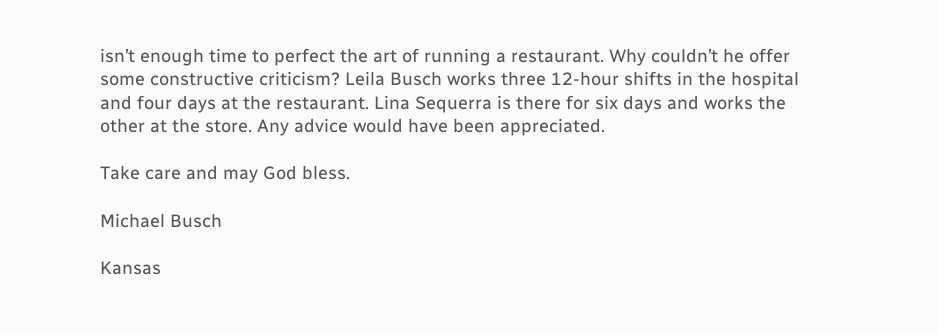isn’t enough time to perfect the art of running a restaurant. Why couldn’t he offer some constructive criticism? Leila Busch works three 12-hour shifts in the hospital and four days at the restaurant. Lina Sequerra is there for six days and works the other at the store. Any advice would have been appreciated.

Take care and may God bless.

Michael Busch

Kansas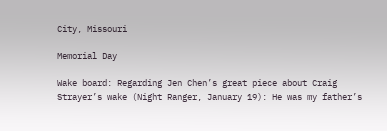City, Missouri

Memorial Day

Wake board: Regarding Jen Chen’s great piece about Craig Strayer’s wake (Night Ranger, January 19): He was my father’s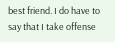best friend. I do have to say that I take offense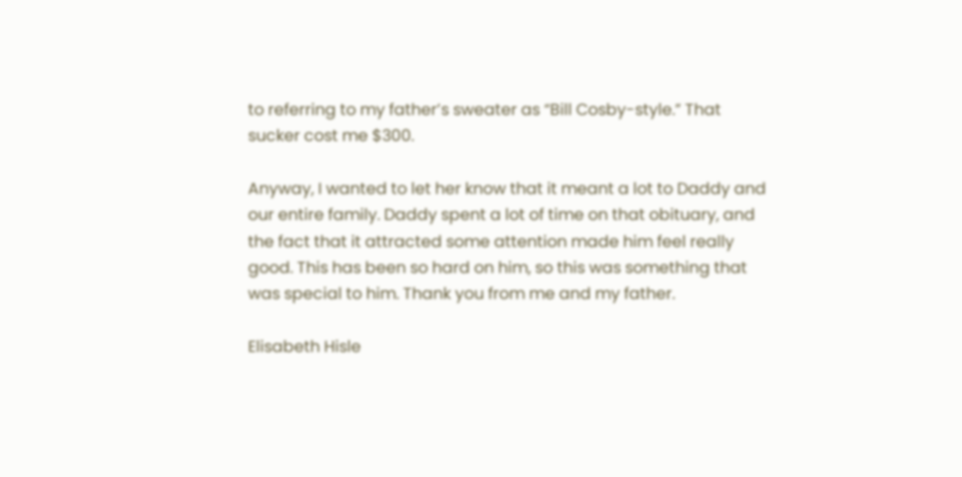to referring to my father’s sweater as “Bill Cosby-style.” That sucker cost me $300.

Anyway, I wanted to let her know that it meant a lot to Daddy and our entire family. Daddy spent a lot of time on that obituary, and the fact that it attracted some attention made him feel really good. This has been so hard on him, so this was something that was special to him. Thank you from me and my father.

Elisabeth Hisle